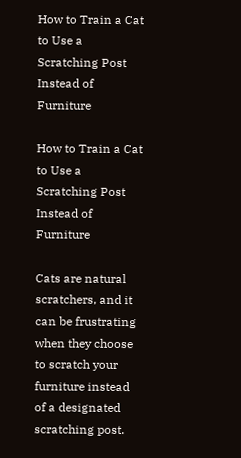How to Train a Cat to Use a Scratching Post Instead of Furniture

How to Train a Cat to Use a Scratching Post Instead of Furniture

Cats are natural scratchers, and it can be frustrating when they choose to scratch your furniture instead of a designated scratching post.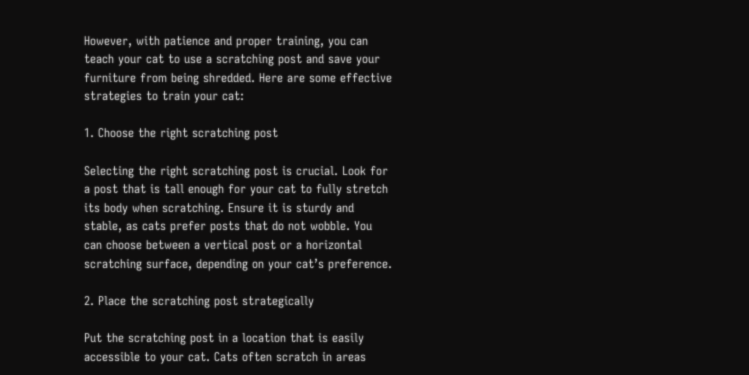However, with patience and proper training, you can teach your cat to use a scratching post and save your furniture from being shredded. Here are some effective strategies to train your cat:

1. Choose the right scratching post

Selecting the right scratching post is crucial. Look for a post that is tall enough for your cat to fully stretch its body when scratching. Ensure it is sturdy and stable, as cats prefer posts that do not wobble. You can choose between a vertical post or a horizontal scratching surface, depending on your cat’s preference.

2. Place the scratching post strategically

Put the scratching post in a location that is easily accessible to your cat. Cats often scratch in areas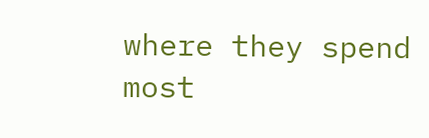where they spend most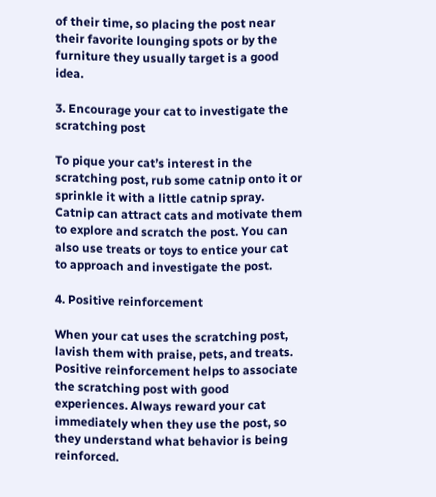of their time, so placing the post near their favorite lounging spots or by the furniture they usually target is a good idea.

3. Encourage your cat to investigate the scratching post

To pique your cat’s interest in the scratching post, rub some catnip onto it or sprinkle it with a little catnip spray. Catnip can attract cats and motivate them to explore and scratch the post. You can also use treats or toys to entice your cat to approach and investigate the post.

4. Positive reinforcement

When your cat uses the scratching post, lavish them with praise, pets, and treats. Positive reinforcement helps to associate the scratching post with good experiences. Always reward your cat immediately when they use the post, so they understand what behavior is being reinforced.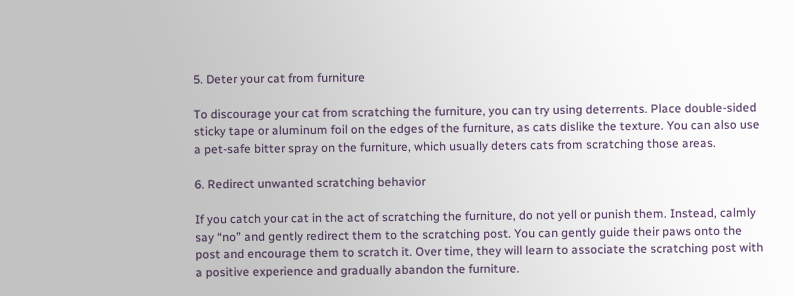5. Deter your cat from furniture

To discourage your cat from scratching the furniture, you can try using deterrents. Place double-sided sticky tape or aluminum foil on the edges of the furniture, as cats dislike the texture. You can also use a pet-safe bitter spray on the furniture, which usually deters cats from scratching those areas.

6. Redirect unwanted scratching behavior

If you catch your cat in the act of scratching the furniture, do not yell or punish them. Instead, calmly say “no” and gently redirect them to the scratching post. You can gently guide their paws onto the post and encourage them to scratch it. Over time, they will learn to associate the scratching post with a positive experience and gradually abandon the furniture.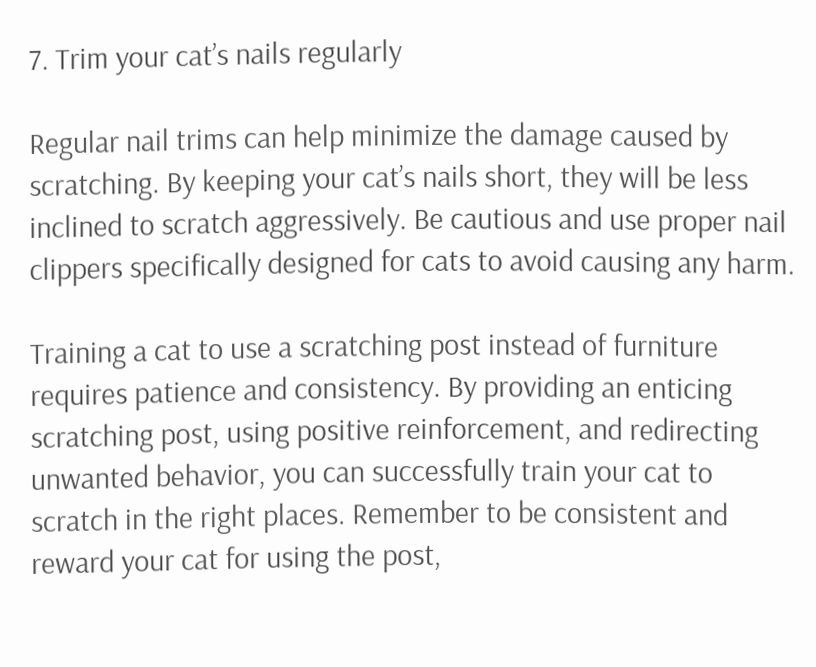7. Trim your cat’s nails regularly

Regular nail trims can help minimize the damage caused by scratching. By keeping your cat’s nails short, they will be less inclined to scratch aggressively. Be cautious and use proper nail clippers specifically designed for cats to avoid causing any harm.

Training a cat to use a scratching post instead of furniture requires patience and consistency. By providing an enticing scratching post, using positive reinforcement, and redirecting unwanted behavior, you can successfully train your cat to scratch in the right places. Remember to be consistent and reward your cat for using the post,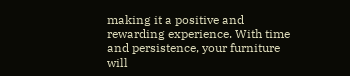making it a positive and rewarding experience. With time and persistence, your furniture will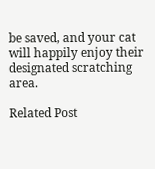be saved, and your cat will happily enjoy their designated scratching area.

Related Post